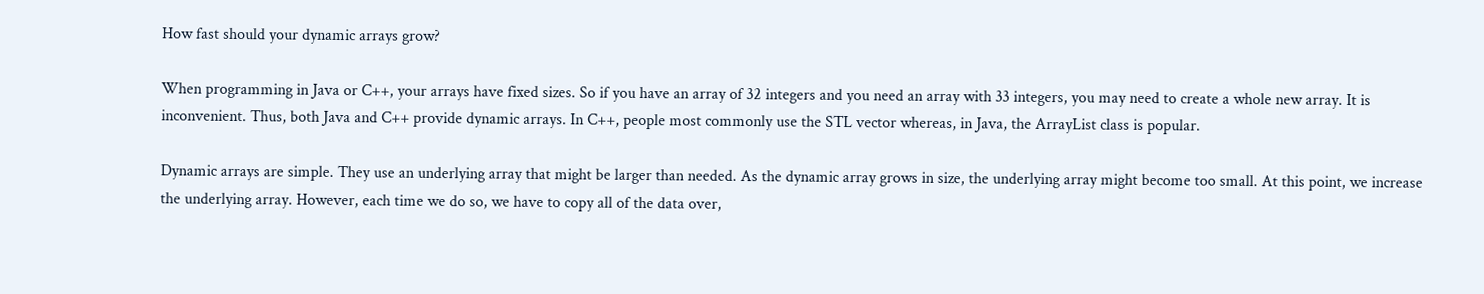How fast should your dynamic arrays grow?

When programming in Java or C++, your arrays have fixed sizes. So if you have an array of 32 integers and you need an array with 33 integers, you may need to create a whole new array. It is inconvenient. Thus, both Java and C++ provide dynamic arrays. In C++, people most commonly use the STL vector whereas, in Java, the ArrayList class is popular.

Dynamic arrays are simple. They use an underlying array that might be larger than needed. As the dynamic array grows in size, the underlying array might become too small. At this point, we increase the underlying array. However, each time we do so, we have to copy all of the data over,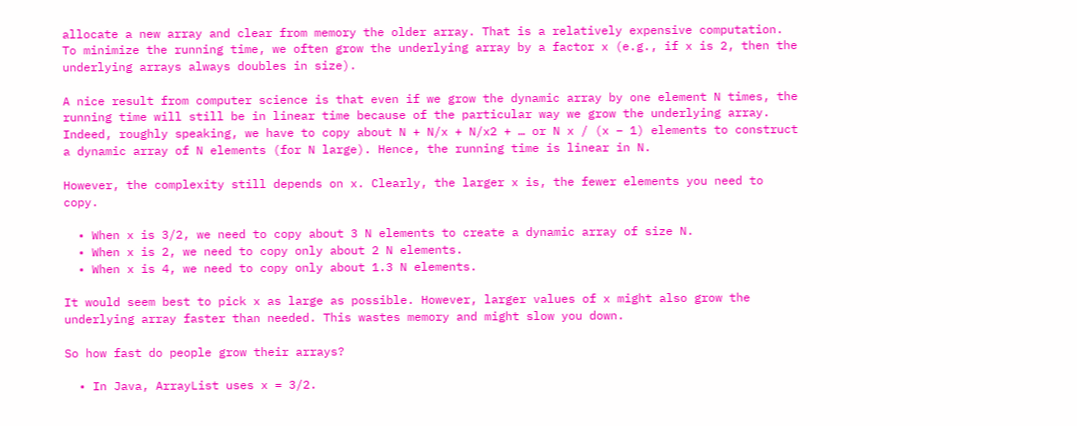allocate a new array and clear from memory the older array. That is a relatively expensive computation. To minimize the running time, we often grow the underlying array by a factor x (e.g., if x is 2, then the underlying arrays always doubles in size).

A nice result from computer science is that even if we grow the dynamic array by one element N times, the running time will still be in linear time because of the particular way we grow the underlying array. Indeed, roughly speaking, we have to copy about N + N/x + N/x2 + … or N x / (x – 1) elements to construct a dynamic array of N elements (for N large). Hence, the running time is linear in N.

However, the complexity still depends on x. Clearly, the larger x is, the fewer elements you need to copy.

  • When x is 3/2, we need to copy about 3 N elements to create a dynamic array of size N.
  • When x is 2, we need to copy only about 2 N elements.
  • When x is 4, we need to copy only about 1.3 N elements.

It would seem best to pick x as large as possible. However, larger values of x might also grow the underlying array faster than needed. This wastes memory and might slow you down.

So how fast do people grow their arrays?

  • In Java, ArrayList uses x = 3/2.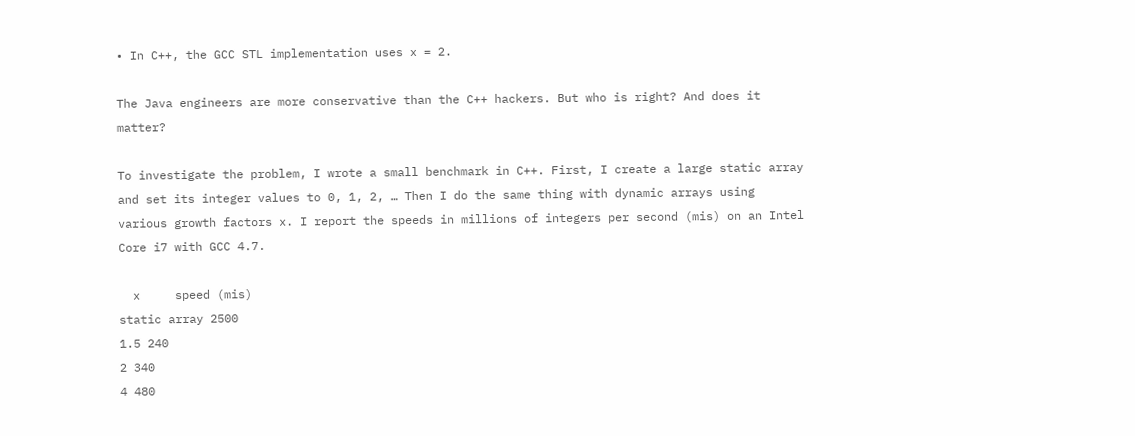• In C++, the GCC STL implementation uses x = 2.

The Java engineers are more conservative than the C++ hackers. But who is right? And does it matter?

To investigate the problem, I wrote a small benchmark in C++. First, I create a large static array and set its integer values to 0, 1, 2, … Then I do the same thing with dynamic arrays using various growth factors x. I report the speeds in millions of integers per second (mis) on an Intel Core i7 with GCC 4.7.

  x     speed (mis)
static array 2500
1.5 240
2 340
4 480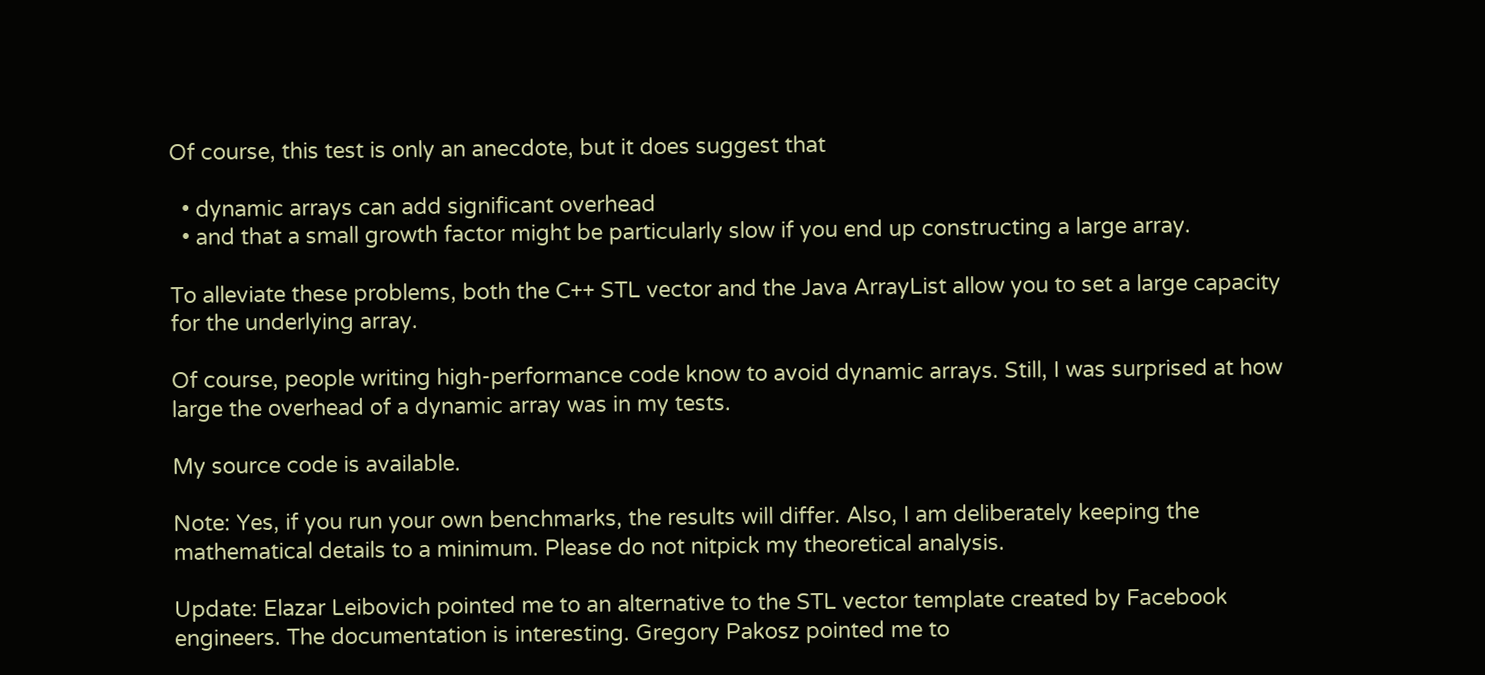Of course, this test is only an anecdote, but it does suggest that

  • dynamic arrays can add significant overhead
  • and that a small growth factor might be particularly slow if you end up constructing a large array.

To alleviate these problems, both the C++ STL vector and the Java ArrayList allow you to set a large capacity for the underlying array.

Of course, people writing high-performance code know to avoid dynamic arrays. Still, I was surprised at how large the overhead of a dynamic array was in my tests.

My source code is available.

Note: Yes, if you run your own benchmarks, the results will differ. Also, I am deliberately keeping the mathematical details to a minimum. Please do not nitpick my theoretical analysis.

Update: Elazar Leibovich pointed me to an alternative to the STL vector template created by Facebook engineers. The documentation is interesting. Gregory Pakosz pointed me to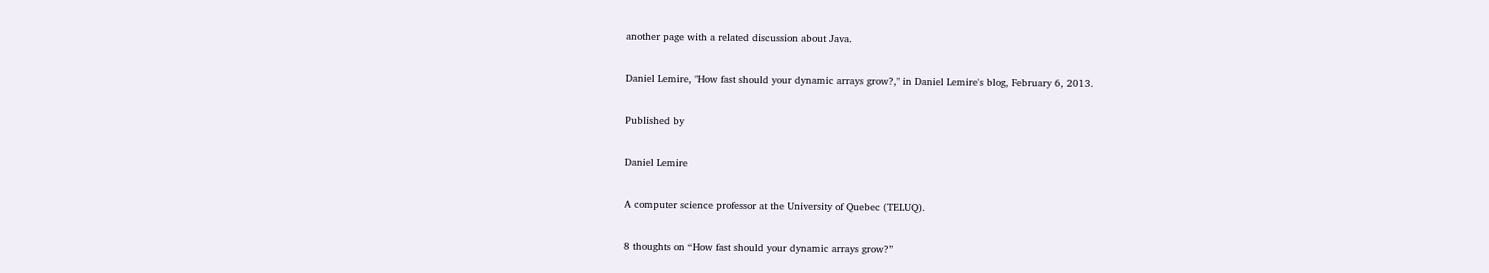another page with a related discussion about Java.

Daniel Lemire, "How fast should your dynamic arrays grow?," in Daniel Lemire's blog, February 6, 2013.

Published by

Daniel Lemire

A computer science professor at the University of Quebec (TELUQ).

8 thoughts on “How fast should your dynamic arrays grow?”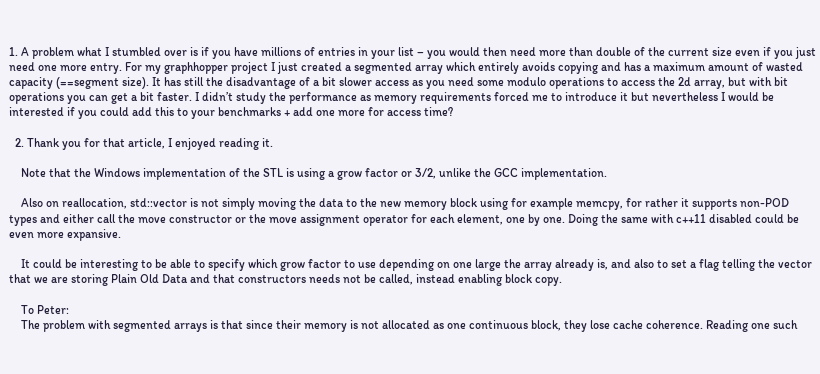1. A problem what I stumbled over is if you have millions of entries in your list – you would then need more than double of the current size even if you just need one more entry. For my graphhopper project I just created a segmented array which entirely avoids copying and has a maximum amount of wasted capacity (==segment size). It has still the disadvantage of a bit slower access as you need some modulo operations to access the 2d array, but with bit operations you can get a bit faster. I didn’t study the performance as memory requirements forced me to introduce it but nevertheless I would be interested if you could add this to your benchmarks + add one more for access time?

  2. Thank you for that article, I enjoyed reading it.

    Note that the Windows implementation of the STL is using a grow factor or 3/2, unlike the GCC implementation.

    Also on reallocation, std::vector is not simply moving the data to the new memory block using for example memcpy, for rather it supports non-POD types and either call the move constructor or the move assignment operator for each element, one by one. Doing the same with c++11 disabled could be even more expansive.

    It could be interesting to be able to specify which grow factor to use depending on one large the array already is, and also to set a flag telling the vector that we are storing Plain Old Data and that constructors needs not be called, instead enabling block copy.

    To Peter:
    The problem with segmented arrays is that since their memory is not allocated as one continuous block, they lose cache coherence. Reading one such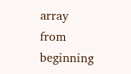array from beginning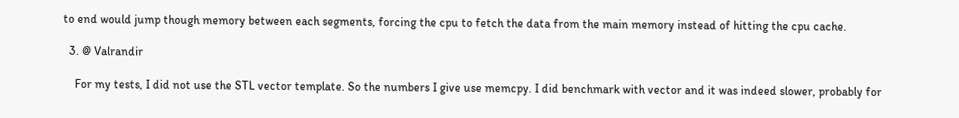to end would jump though memory between each segments, forcing the cpu to fetch the data from the main memory instead of hitting the cpu cache.

  3. @ Valrandir

    For my tests, I did not use the STL vector template. So the numbers I give use memcpy. I did benchmark with vector and it was indeed slower, probably for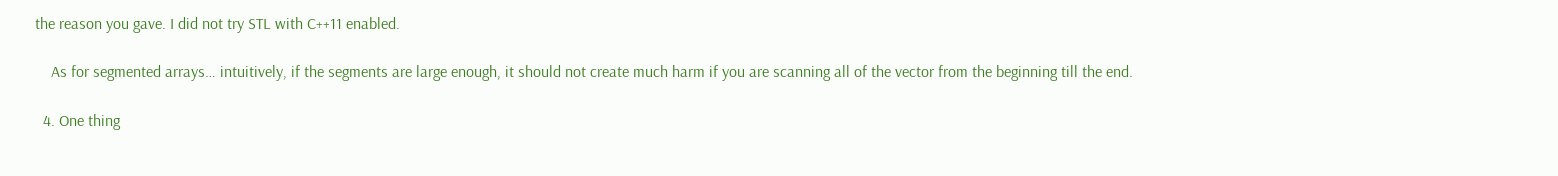the reason you gave. I did not try STL with C++11 enabled.

    As for segmented arrays… intuitively, if the segments are large enough, it should not create much harm if you are scanning all of the vector from the beginning till the end.

  4. One thing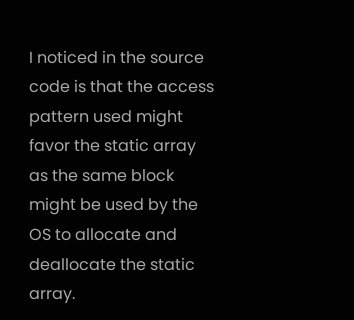I noticed in the source code is that the access pattern used might favor the static array as the same block might be used by the OS to allocate and deallocate the static array.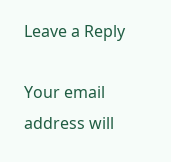Leave a Reply

Your email address will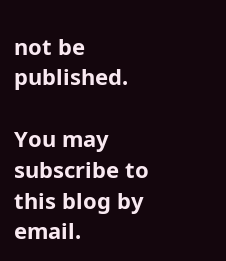not be published.

You may subscribe to this blog by email.